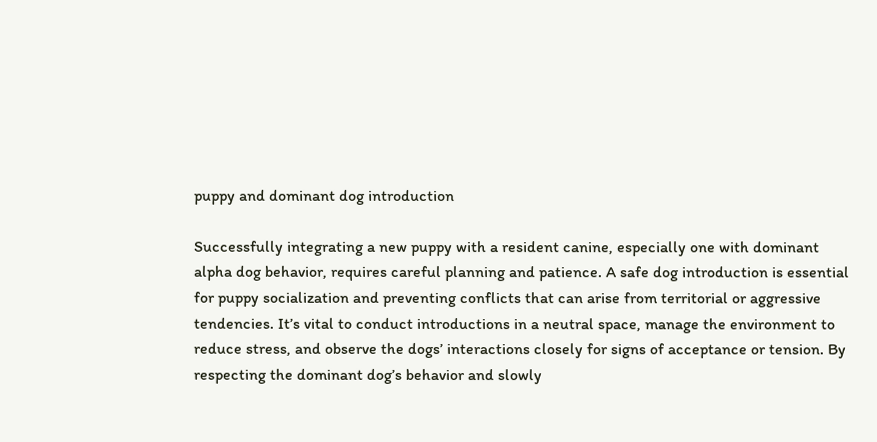puppy and dominant dog introduction

Successfully integrating a new puppy with a resident canine, especially one with dominant alpha dog behavior, requires careful planning and patience. A safe dog introduction is essential for puppy socialization and preventing conflicts that can arise from territorial or aggressive tendencies. It’s vital to conduct introductions in a neutral space, manage the environment to reduce stress, and observe the dogs’ interactions closely for signs of acceptance or tension. By respecting the dominant dog’s behavior and slowly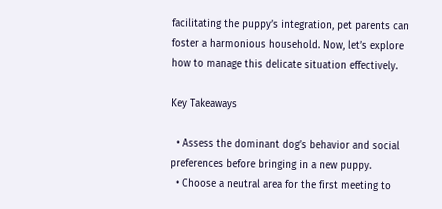facilitating the puppy’s integration, pet parents can foster a harmonious household. Now, let’s explore how to manage this delicate situation effectively.

Key Takeaways

  • Assess the dominant dog’s behavior and social preferences before bringing in a new puppy.
  • Choose a neutral area for the first meeting to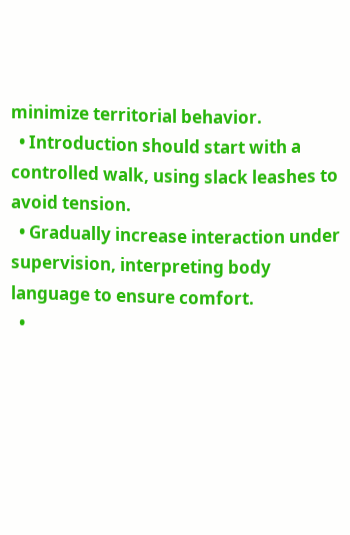minimize territorial behavior.
  • Introduction should start with a controlled walk, using slack leashes to avoid tension.
  • Gradually increase interaction under supervision, interpreting body language to ensure comfort.
  •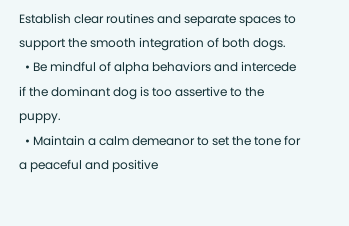Establish clear routines and separate spaces to support the smooth integration of both dogs.
  • Be mindful of alpha behaviors and intercede if the dominant dog is too assertive to the puppy.
  • Maintain a calm demeanor to set the tone for a peaceful and positive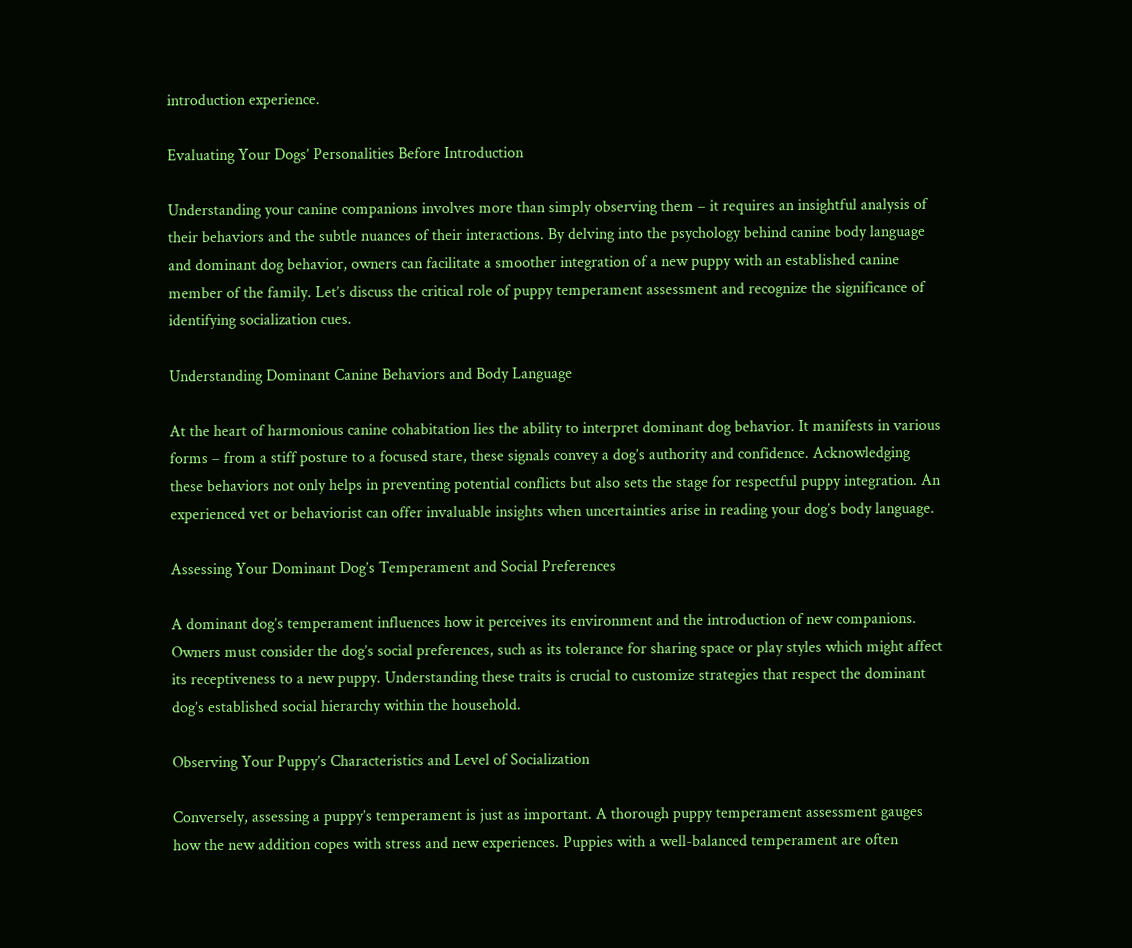introduction experience.

Evaluating Your Dogs’ Personalities Before Introduction

Understanding your canine companions involves more than simply observing them – it requires an insightful analysis of their behaviors and the subtle nuances of their interactions. By delving into the psychology behind canine body language and dominant dog behavior, owners can facilitate a smoother integration of a new puppy with an established canine member of the family. Let’s discuss the critical role of puppy temperament assessment and recognize the significance of identifying socialization cues.

Understanding Dominant Canine Behaviors and Body Language

At the heart of harmonious canine cohabitation lies the ability to interpret dominant dog behavior. It manifests in various forms – from a stiff posture to a focused stare, these signals convey a dog’s authority and confidence. Acknowledging these behaviors not only helps in preventing potential conflicts but also sets the stage for respectful puppy integration. An experienced vet or behaviorist can offer invaluable insights when uncertainties arise in reading your dog’s body language.

Assessing Your Dominant Dog’s Temperament and Social Preferences

A dominant dog’s temperament influences how it perceives its environment and the introduction of new companions. Owners must consider the dog’s social preferences, such as its tolerance for sharing space or play styles which might affect its receptiveness to a new puppy. Understanding these traits is crucial to customize strategies that respect the dominant dog’s established social hierarchy within the household.

Observing Your Puppy’s Characteristics and Level of Socialization

Conversely, assessing a puppy’s temperament is just as important. A thorough puppy temperament assessment gauges how the new addition copes with stress and new experiences. Puppies with a well-balanced temperament are often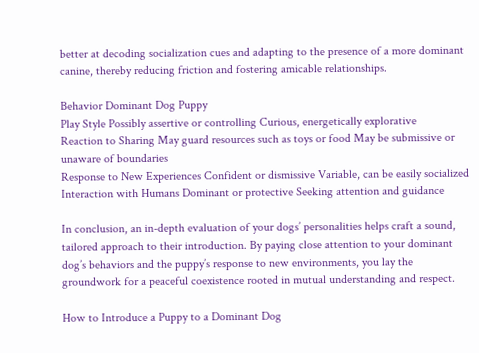better at decoding socialization cues and adapting to the presence of a more dominant canine, thereby reducing friction and fostering amicable relationships.

Behavior Dominant Dog Puppy
Play Style Possibly assertive or controlling Curious, energetically explorative
Reaction to Sharing May guard resources such as toys or food May be submissive or unaware of boundaries
Response to New Experiences Confident or dismissive Variable, can be easily socialized
Interaction with Humans Dominant or protective Seeking attention and guidance

In conclusion, an in-depth evaluation of your dogs’ personalities helps craft a sound, tailored approach to their introduction. By paying close attention to your dominant dog’s behaviors and the puppy’s response to new environments, you lay the groundwork for a peaceful coexistence rooted in mutual understanding and respect.

How to Introduce a Puppy to a Dominant Dog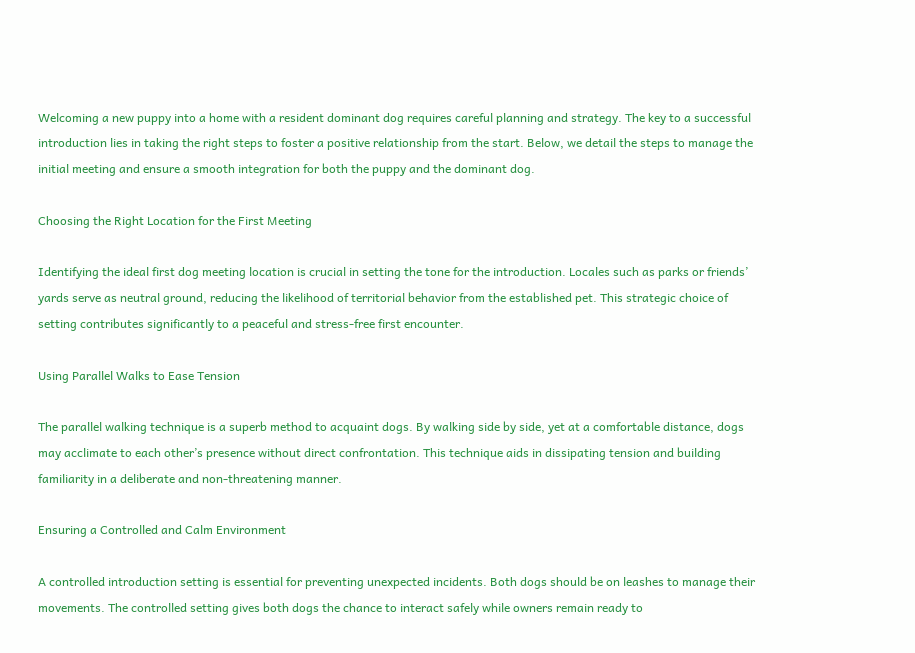Welcoming a new puppy into a home with a resident dominant dog requires careful planning and strategy. The key to a successful introduction lies in taking the right steps to foster a positive relationship from the start. Below, we detail the steps to manage the initial meeting and ensure a smooth integration for both the puppy and the dominant dog.

Choosing the Right Location for the First Meeting

Identifying the ideal first dog meeting location is crucial in setting the tone for the introduction. Locales such as parks or friends’ yards serve as neutral ground, reducing the likelihood of territorial behavior from the established pet. This strategic choice of setting contributes significantly to a peaceful and stress-free first encounter.

Using Parallel Walks to Ease Tension

The parallel walking technique is a superb method to acquaint dogs. By walking side by side, yet at a comfortable distance, dogs may acclimate to each other’s presence without direct confrontation. This technique aids in dissipating tension and building familiarity in a deliberate and non-threatening manner.

Ensuring a Controlled and Calm Environment

A controlled introduction setting is essential for preventing unexpected incidents. Both dogs should be on leashes to manage their movements. The controlled setting gives both dogs the chance to interact safely while owners remain ready to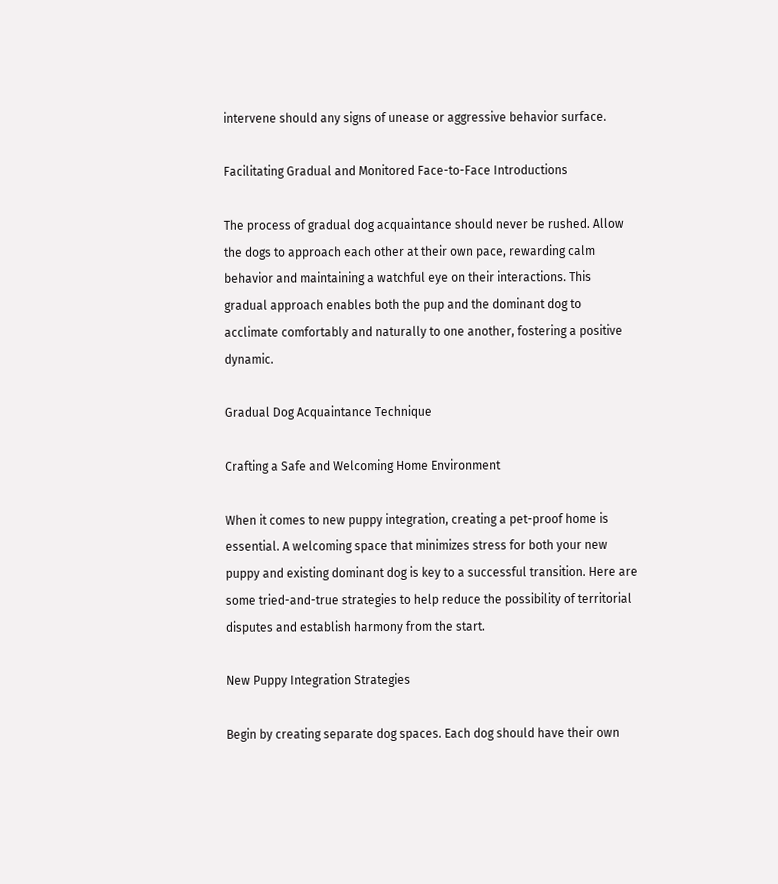intervene should any signs of unease or aggressive behavior surface.

Facilitating Gradual and Monitored Face-to-Face Introductions

The process of gradual dog acquaintance should never be rushed. Allow the dogs to approach each other at their own pace, rewarding calm behavior and maintaining a watchful eye on their interactions. This gradual approach enables both the pup and the dominant dog to acclimate comfortably and naturally to one another, fostering a positive dynamic.

Gradual Dog Acquaintance Technique

Crafting a Safe and Welcoming Home Environment

When it comes to new puppy integration, creating a pet-proof home is essential. A welcoming space that minimizes stress for both your new puppy and existing dominant dog is key to a successful transition. Here are some tried-and-true strategies to help reduce the possibility of territorial disputes and establish harmony from the start.

New Puppy Integration Strategies

Begin by creating separate dog spaces. Each dog should have their own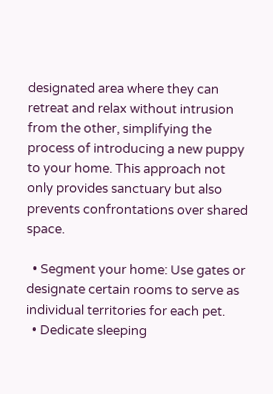designated area where they can retreat and relax without intrusion from the other, simplifying the process of introducing a new puppy to your home. This approach not only provides sanctuary but also prevents confrontations over shared space.

  • Segment your home: Use gates or designate certain rooms to serve as individual territories for each pet.
  • Dedicate sleeping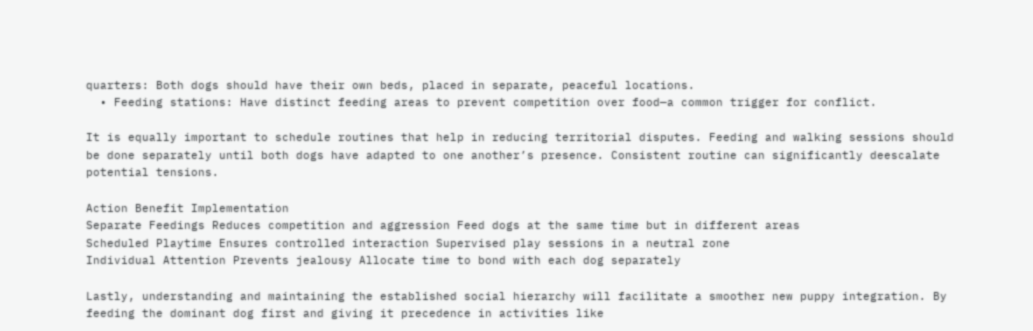quarters: Both dogs should have their own beds, placed in separate, peaceful locations.
  • Feeding stations: Have distinct feeding areas to prevent competition over food—a common trigger for conflict.

It is equally important to schedule routines that help in reducing territorial disputes. Feeding and walking sessions should be done separately until both dogs have adapted to one another’s presence. Consistent routine can significantly deescalate potential tensions.

Action Benefit Implementation
Separate Feedings Reduces competition and aggression Feed dogs at the same time but in different areas
Scheduled Playtime Ensures controlled interaction Supervised play sessions in a neutral zone
Individual Attention Prevents jealousy Allocate time to bond with each dog separately

Lastly, understanding and maintaining the established social hierarchy will facilitate a smoother new puppy integration. By feeding the dominant dog first and giving it precedence in activities like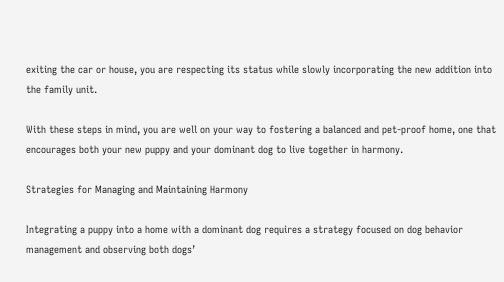exiting the car or house, you are respecting its status while slowly incorporating the new addition into the family unit.

With these steps in mind, you are well on your way to fostering a balanced and pet-proof home, one that encourages both your new puppy and your dominant dog to live together in harmony.

Strategies for Managing and Maintaining Harmony

Integrating a puppy into a home with a dominant dog requires a strategy focused on dog behavior management and observing both dogs’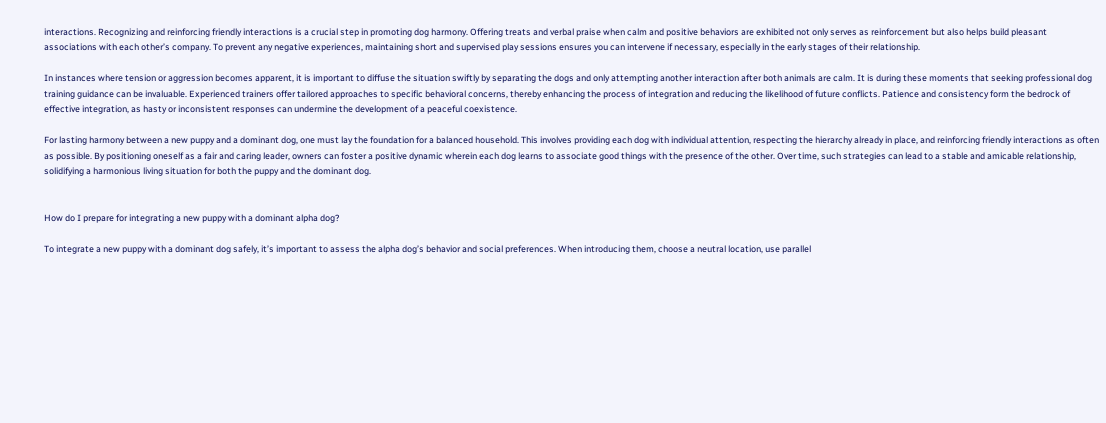interactions. Recognizing and reinforcing friendly interactions is a crucial step in promoting dog harmony. Offering treats and verbal praise when calm and positive behaviors are exhibited not only serves as reinforcement but also helps build pleasant associations with each other’s company. To prevent any negative experiences, maintaining short and supervised play sessions ensures you can intervene if necessary, especially in the early stages of their relationship.

In instances where tension or aggression becomes apparent, it is important to diffuse the situation swiftly by separating the dogs and only attempting another interaction after both animals are calm. It is during these moments that seeking professional dog training guidance can be invaluable. Experienced trainers offer tailored approaches to specific behavioral concerns, thereby enhancing the process of integration and reducing the likelihood of future conflicts. Patience and consistency form the bedrock of effective integration, as hasty or inconsistent responses can undermine the development of a peaceful coexistence.

For lasting harmony between a new puppy and a dominant dog, one must lay the foundation for a balanced household. This involves providing each dog with individual attention, respecting the hierarchy already in place, and reinforcing friendly interactions as often as possible. By positioning oneself as a fair and caring leader, owners can foster a positive dynamic wherein each dog learns to associate good things with the presence of the other. Over time, such strategies can lead to a stable and amicable relationship, solidifying a harmonious living situation for both the puppy and the dominant dog.


How do I prepare for integrating a new puppy with a dominant alpha dog?

To integrate a new puppy with a dominant dog safely, it’s important to assess the alpha dog’s behavior and social preferences. When introducing them, choose a neutral location, use parallel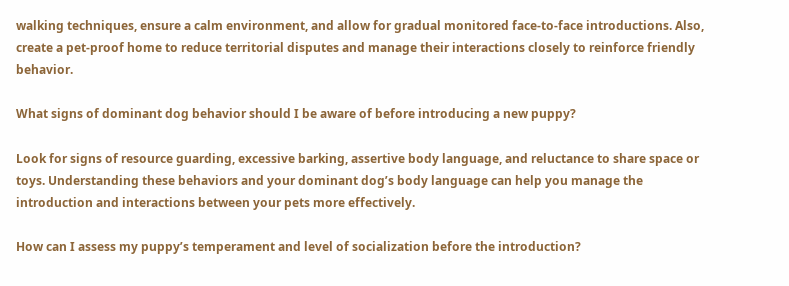walking techniques, ensure a calm environment, and allow for gradual monitored face-to-face introductions. Also, create a pet-proof home to reduce territorial disputes and manage their interactions closely to reinforce friendly behavior.

What signs of dominant dog behavior should I be aware of before introducing a new puppy?

Look for signs of resource guarding, excessive barking, assertive body language, and reluctance to share space or toys. Understanding these behaviors and your dominant dog’s body language can help you manage the introduction and interactions between your pets more effectively.

How can I assess my puppy’s temperament and level of socialization before the introduction?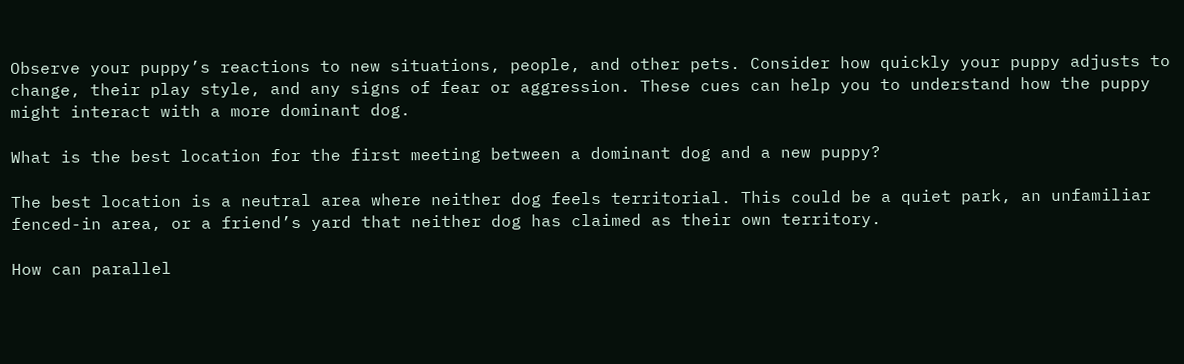Observe your puppy’s reactions to new situations, people, and other pets. Consider how quickly your puppy adjusts to change, their play style, and any signs of fear or aggression. These cues can help you to understand how the puppy might interact with a more dominant dog.

What is the best location for the first meeting between a dominant dog and a new puppy?

The best location is a neutral area where neither dog feels territorial. This could be a quiet park, an unfamiliar fenced-in area, or a friend’s yard that neither dog has claimed as their own territory.

How can parallel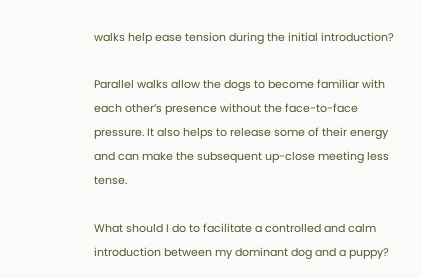walks help ease tension during the initial introduction?

Parallel walks allow the dogs to become familiar with each other’s presence without the face-to-face pressure. It also helps to release some of their energy and can make the subsequent up-close meeting less tense.

What should I do to facilitate a controlled and calm introduction between my dominant dog and a puppy?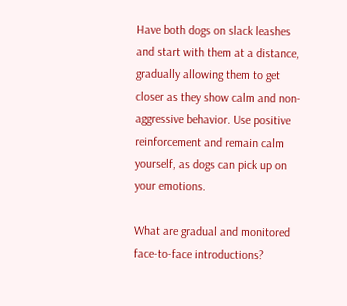Have both dogs on slack leashes and start with them at a distance, gradually allowing them to get closer as they show calm and non-aggressive behavior. Use positive reinforcement and remain calm yourself, as dogs can pick up on your emotions.

What are gradual and monitored face-to-face introductions?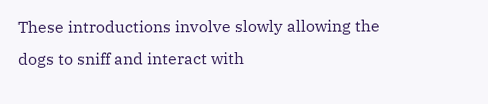These introductions involve slowly allowing the dogs to sniff and interact with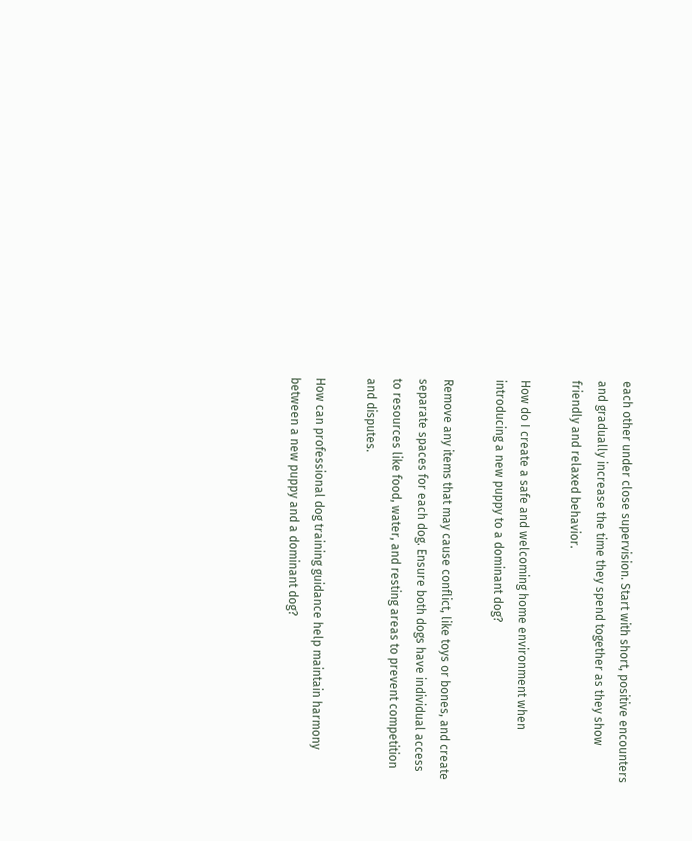each other under close supervision. Start with short, positive encounters and gradually increase the time they spend together as they show friendly and relaxed behavior.

How do I create a safe and welcoming home environment when introducing a new puppy to a dominant dog?

Remove any items that may cause conflict, like toys or bones, and create separate spaces for each dog. Ensure both dogs have individual access to resources like food, water, and resting areas to prevent competition and disputes.

How can professional dog training guidance help maintain harmony between a new puppy and a dominant dog?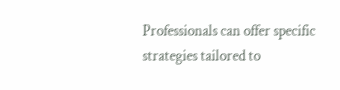Professionals can offer specific strategies tailored to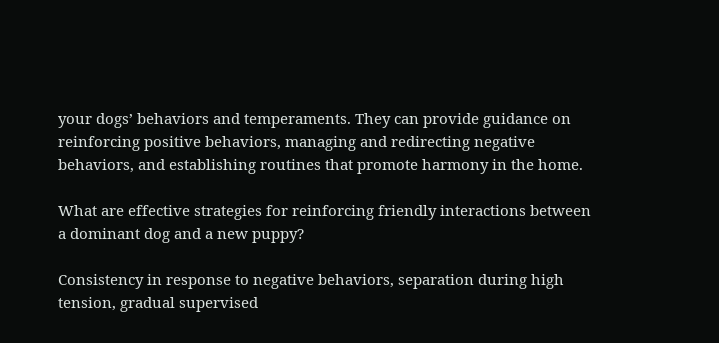your dogs’ behaviors and temperaments. They can provide guidance on reinforcing positive behaviors, managing and redirecting negative behaviors, and establishing routines that promote harmony in the home.

What are effective strategies for reinforcing friendly interactions between a dominant dog and a new puppy?

Consistency in response to negative behaviors, separation during high tension, gradual supervised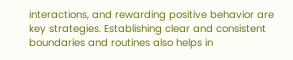interactions, and rewarding positive behavior are key strategies. Establishing clear and consistent boundaries and routines also helps in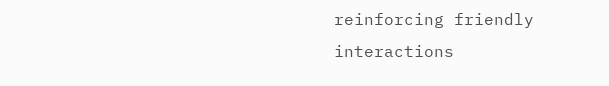reinforcing friendly interactions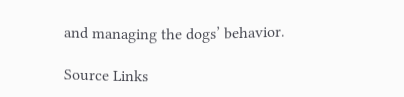and managing the dogs’ behavior.

Source Links